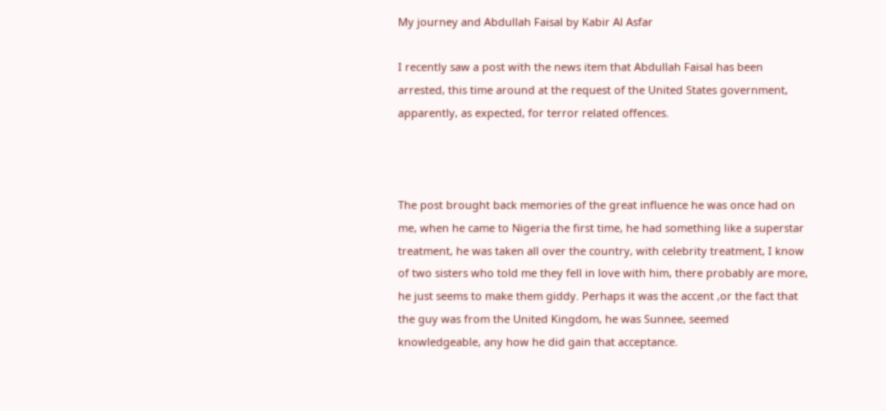My journey and Abdullah Faisal by Kabir Al Asfar

I recently saw a post with the news item that Abdullah Faisal has been arrested, this time around at the request of the United States government, apparently, as expected, for terror related offences.



The post brought back memories of the great influence he was once had on me, when he came to Nigeria the first time, he had something like a superstar treatment, he was taken all over the country, with celebrity treatment, I know of two sisters who told me they fell in love with him, there probably are more, he just seems to make them giddy. Perhaps it was the accent ,or the fact that the guy was from the United Kingdom, he was Sunnee, seemed knowledgeable, any how he did gain that acceptance.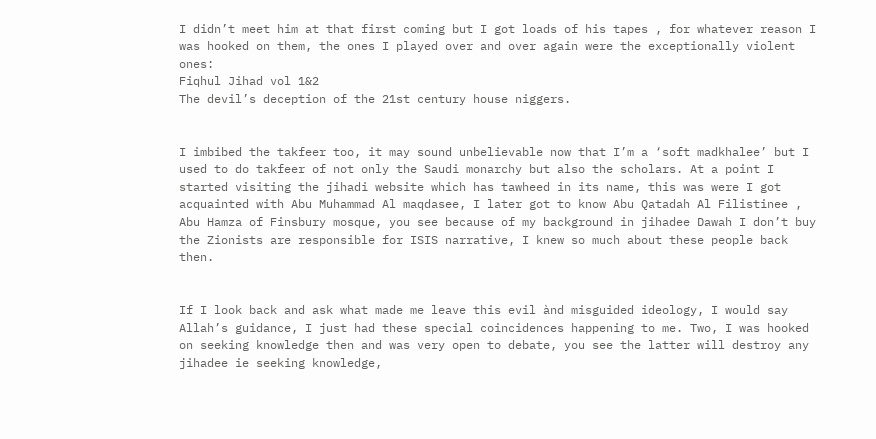I didn’t meet him at that first coming but I got loads of his tapes , for whatever reason I was hooked on them, the ones I played over and over again were the exceptionally violent ones:
Fiqhul Jihad vol 1&2
The devil’s deception of the 21st century house niggers.


I imbibed the takfeer too, it may sound unbelievable now that I’m a ‘soft madkhalee’ but I used to do takfeer of not only the Saudi monarchy but also the scholars. At a point I started visiting the jihadi website which has tawheed in its name, this was were I got acquainted with Abu Muhammad Al maqdasee, I later got to know Abu Qatadah Al Filistinee , Abu Hamza of Finsbury mosque, you see because of my background in jihadee Dawah I don’t buy the Zionists are responsible for ISIS narrative, I knew so much about these people back then.


If I look back and ask what made me leave this evil ànd misguided ideology, I would say Allah’s guidance, I just had these special coincidences happening to me. Two, I was hooked on seeking knowledge then and was very open to debate, you see the latter will destroy any jihadee ie seeking knowledge,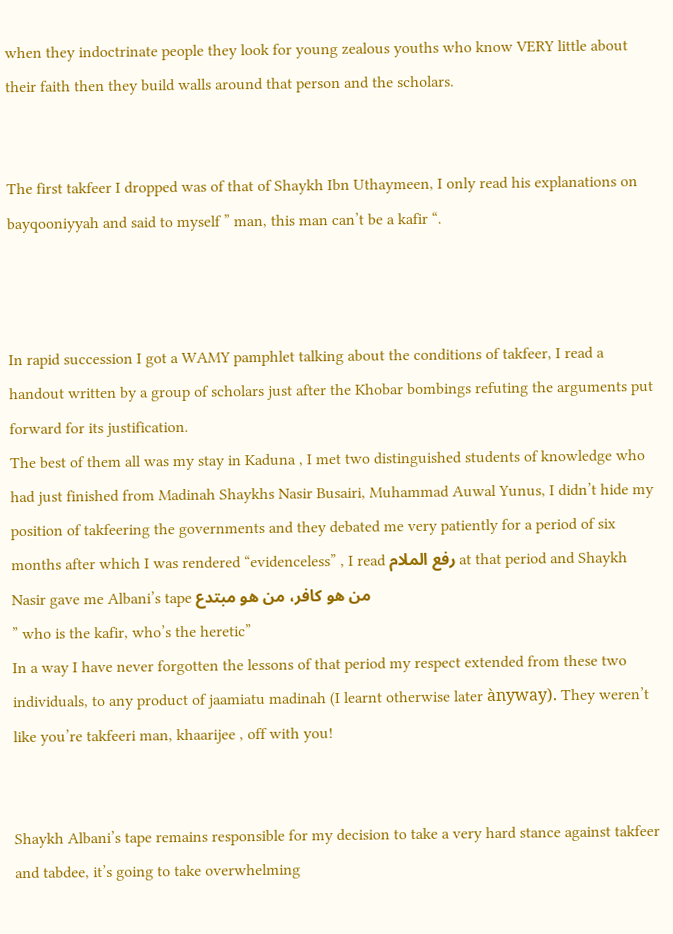when they indoctrinate people they look for young zealous youths who know VERY little about their faith then they build walls around that person and the scholars.


The first takfeer I dropped was of that of Shaykh Ibn Uthaymeen, I only read his explanations on bayqooniyyah and said to myself ” man, this man can’t be a kafir “.



In rapid succession I got a WAMY pamphlet talking about the conditions of takfeer, I read a handout written by a group of scholars just after the Khobar bombings refuting the arguments put forward for its justification.
The best of them all was my stay in Kaduna , I met two distinguished students of knowledge who had just finished from Madinah Shaykhs Nasir Busairi, Muhammad Auwal Yunus, I didn’t hide my position of takfeering the governments and they debated me very patiently for a period of six months after which I was rendered “evidenceless” , I read رفع الملام at that period and Shaykh Nasir gave me Albani’s tape من هو كافر، من هو مبتدع
” who is the kafir, who’s the heretic”
In a way I have never forgotten the lessons of that period my respect extended from these two individuals, to any product of jaamiatu madinah (I learnt otherwise later ànyway). They weren’t like you’re takfeeri man, khaarijee , off with you!


Shaykh Albani’s tape remains responsible for my decision to take a very hard stance against takfeer and tabdee, it’s going to take overwhelming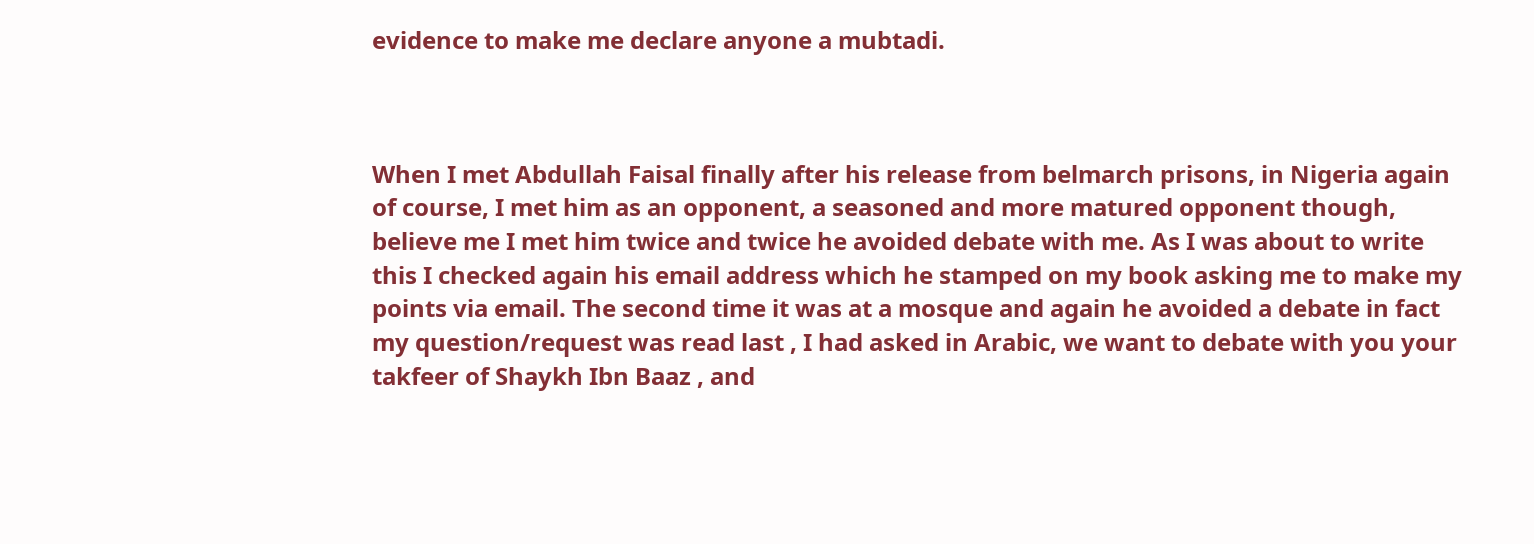evidence to make me declare anyone a mubtadi.



When I met Abdullah Faisal finally after his release from belmarch prisons, in Nigeria again of course, I met him as an opponent, a seasoned and more matured opponent though, believe me I met him twice and twice he avoided debate with me. As I was about to write this I checked again his email address which he stamped on my book asking me to make my points via email. The second time it was at a mosque and again he avoided a debate in fact my question/request was read last , I had asked in Arabic, we want to debate with you your takfeer of Shaykh Ibn Baaz , and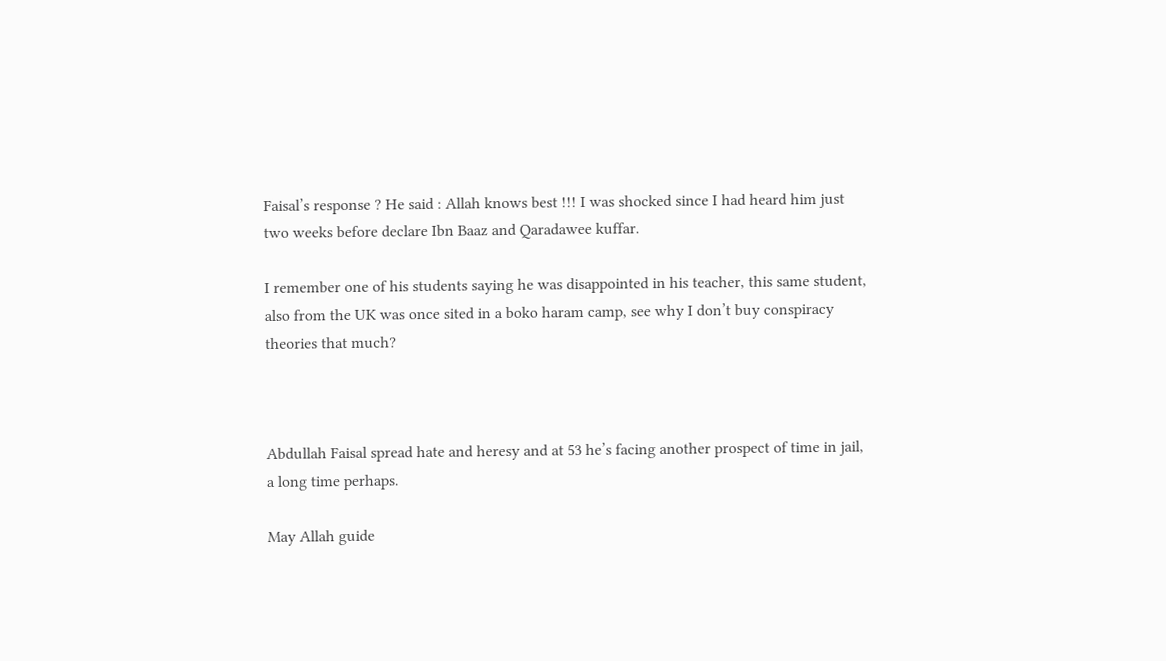Faisal’s response ? He said : Allah knows best !!! I was shocked since I had heard him just two weeks before declare Ibn Baaz and Qaradawee kuffar.

I remember one of his students saying he was disappointed in his teacher, this same student, also from the UK was once sited in a boko haram camp, see why I don’t buy conspiracy theories that much?



Abdullah Faisal spread hate and heresy and at 53 he’s facing another prospect of time in jail, a long time perhaps.

May Allah guide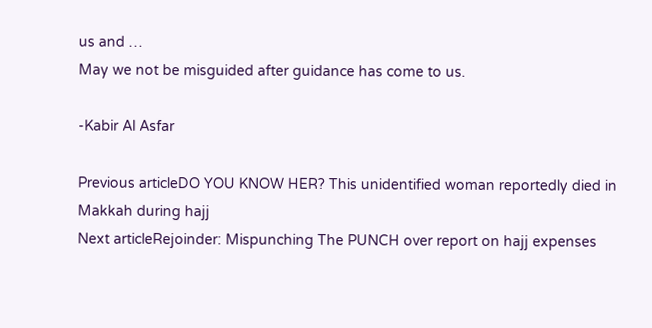us and …
May we not be misguided after guidance has come to us.

-Kabir Al Asfar

Previous articleDO YOU KNOW HER? This unidentified woman reportedly died in Makkah during hajj
Next articleRejoinder: Mispunching The PUNCH over report on hajj expenses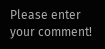Please enter your comment!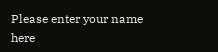Please enter your name here